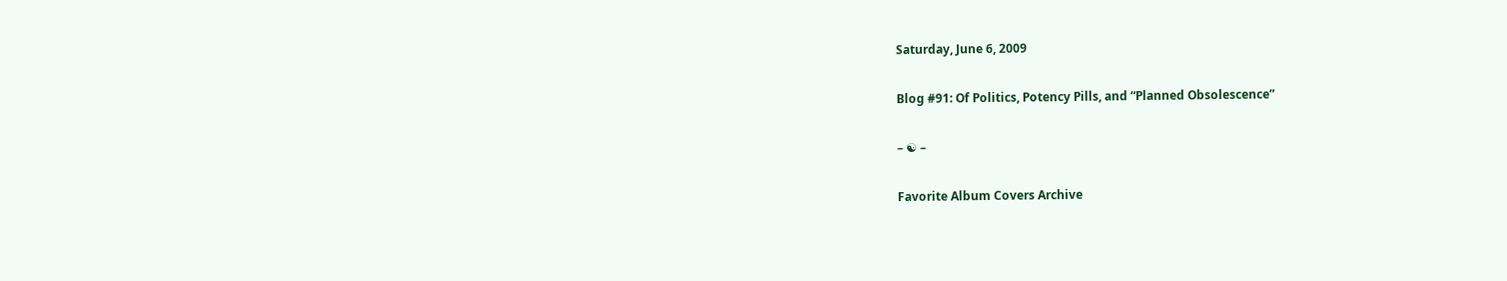Saturday, June 6, 2009

Blog #91: Of Politics, Potency Pills, and “Planned Obsolescence”

– ☯ –

Favorite Album Covers Archive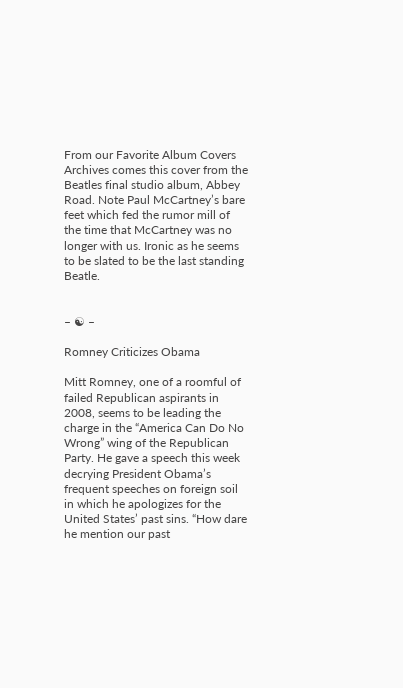From our Favorite Album Covers Archives comes this cover from the Beatles final studio album, Abbey Road. Note Paul McCartney’s bare feet which fed the rumor mill of the time that McCartney was no longer with us. Ironic as he seems to be slated to be the last standing Beatle.


– ☯ –

Romney Criticizes Obama

Mitt Romney, one of a roomful of failed Republican aspirants in 2008, seems to be leading the charge in the “America Can Do No Wrong” wing of the Republican Party. He gave a speech this week decrying President Obama’s frequent speeches on foreign soil in which he apologizes for the United States’ past sins. “How dare he mention our past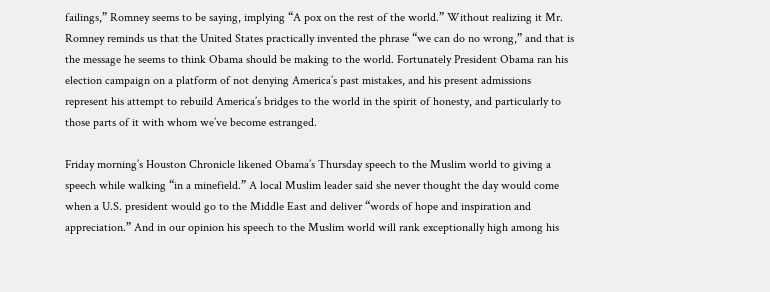failings,” Romney seems to be saying, implying “A pox on the rest of the world.” Without realizing it Mr. Romney reminds us that the United States practically invented the phrase “we can do no wrong,” and that is the message he seems to think Obama should be making to the world. Fortunately President Obama ran his election campaign on a platform of not denying America’s past mistakes, and his present admissions represent his attempt to rebuild America’s bridges to the world in the spirit of honesty, and particularly to those parts of it with whom we’ve become estranged.

Friday morning’s Houston Chronicle likened Obama’s Thursday speech to the Muslim world to giving a speech while walking “in a minefield.” A local Muslim leader said she never thought the day would come when a U.S. president would go to the Middle East and deliver “words of hope and inspiration and appreciation.” And in our opinion his speech to the Muslim world will rank exceptionally high among his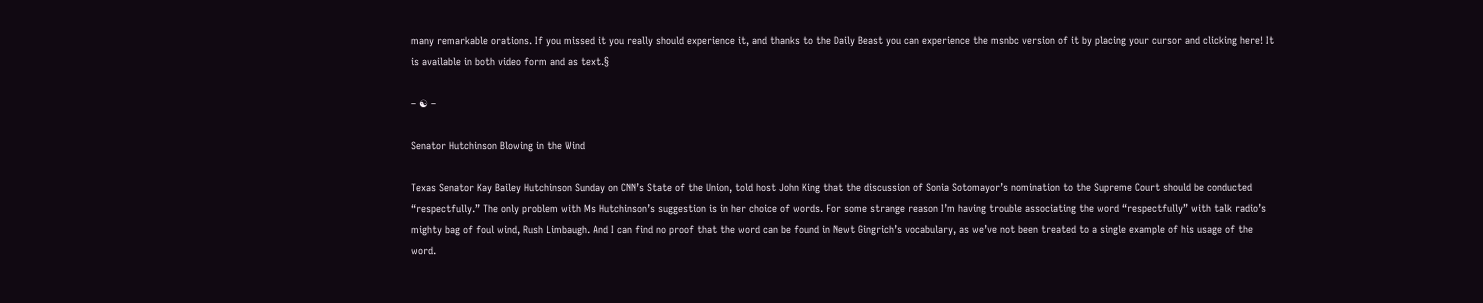many remarkable orations. If you missed it you really should experience it, and thanks to the Daily Beast you can experience the msnbc version of it by placing your cursor and clicking here! It is available in both video form and as text.§

– ☯ –

Senator Hutchinson Blowing in the Wind

Texas Senator Kay Bailey Hutchinson Sunday on CNN’s State of the Union, told host John King that the discussion of Sonia Sotomayor’s nomination to the Supreme Court should be conducted “respectfully.” The only problem with Ms Hutchinson’s suggestion is in her choice of words. For some strange reason I’m having trouble associating the word “respectfully” with talk radio’s mighty bag of foul wind, Rush Limbaugh. And I can find no proof that the word can be found in Newt Gingrich’s vocabulary, as we’ve not been treated to a single example of his usage of the word.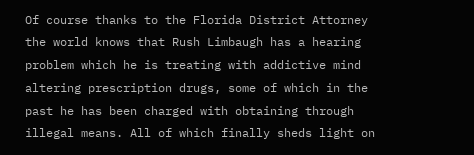Of course thanks to the Florida District Attorney the world knows that Rush Limbaugh has a hearing problem which he is treating with addictive mind altering prescription drugs, some of which in the past he has been charged with obtaining through illegal means. All of which finally sheds light on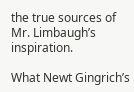the true sources of Mr. Limbaugh’s inspiration.

What Newt Gingrich’s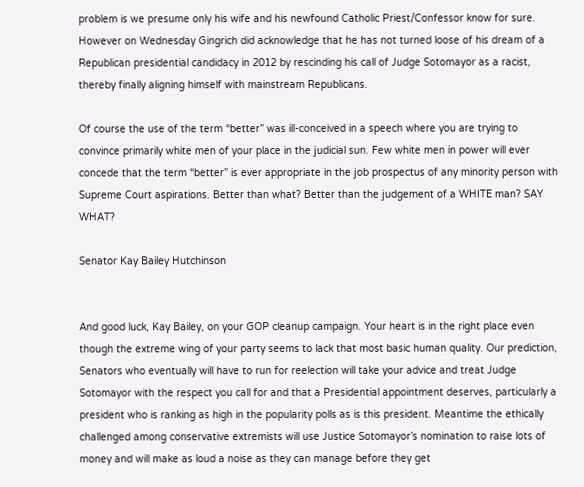problem is we presume only his wife and his newfound Catholic Priest/Confessor know for sure. However on Wednesday Gingrich did acknowledge that he has not turned loose of his dream of a Republican presidential candidacy in 2012 by rescinding his call of Judge Sotomayor as a racist, thereby finally aligning himself with mainstream Republicans.

Of course the use of the term “better” was ill-conceived in a speech where you are trying to convince primarily white men of your place in the judicial sun. Few white men in power will ever concede that the term “better” is ever appropriate in the job prospectus of any minority person with Supreme Court aspirations. Better than what? Better than the judgement of a WHITE man? SAY WHAT?

Senator Kay Bailey Hutchinson


And good luck, Kay Bailey, on your GOP cleanup campaign. Your heart is in the right place even though the extreme wing of your party seems to lack that most basic human quality. Our prediction, Senators who eventually will have to run for reelection will take your advice and treat Judge Sotomayor with the respect you call for and that a Presidential appointment deserves, particularly a president who is ranking as high in the popularity polls as is this president. Meantime the ethically challenged among conservative extremists will use Justice Sotomayor’s nomination to raise lots of money and will make as loud a noise as they can manage before they get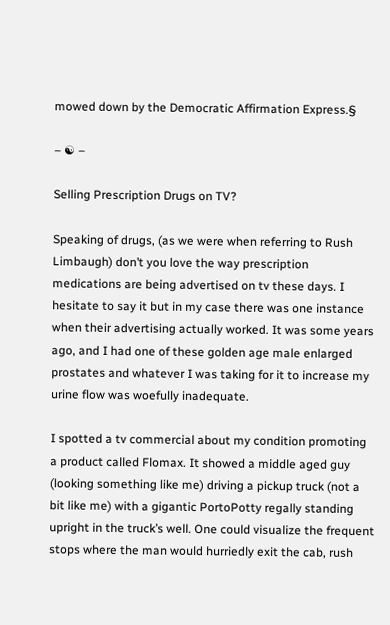mowed down by the Democratic Affirmation Express.§

– ☯ –

Selling Prescription Drugs on TV?

Speaking of drugs, (as we were when referring to Rush Limbaugh) don’t you love the way prescription medications are being advertised on tv these days. I hesitate to say it but in my case there was one instance when their advertising actually worked. It was some years ago, and I had one of these golden age male enlarged prostates and whatever I was taking for it to increase my urine flow was woefully inadequate.

I spotted a tv commercial about my condition promoting a product called Flomax. It showed a middle aged guy (looking something like me) driving a pickup truck (not a bit like me) with a gigantic PortoPotty regally standing upright in the truck’s well. One could visualize the frequent stops where the man would hurriedly exit the cab, rush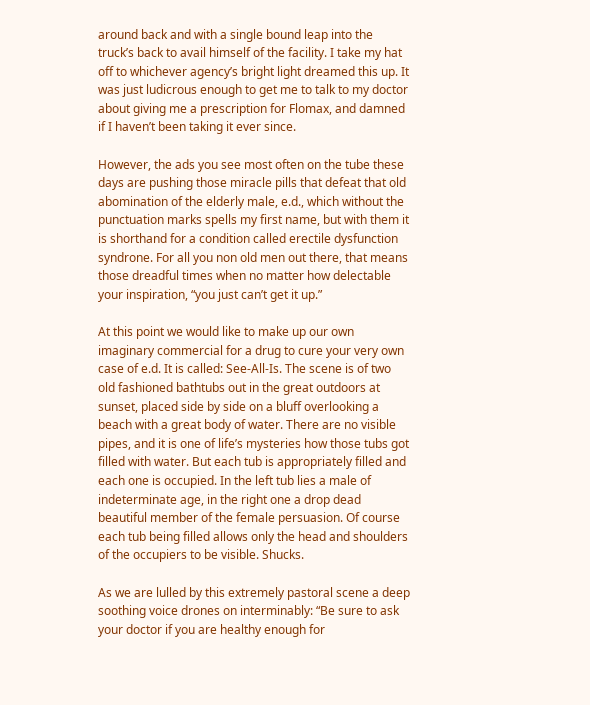around back and with a single bound leap into the truck’s back to avail himself of the facility. I take my hat off to whichever agency’s bright light dreamed this up. It was just ludicrous enough to get me to talk to my doctor about giving me a prescription for Flomax, and damned if I haven’t been taking it ever since.

However, the ads you see most often on the tube these days are pushing those miracle pills that defeat that old abomination of the elderly male, e.d., which without the punctuation marks spells my first name, but with them it is shorthand for a condition called erectile dysfunction syndrone. For all you non old men out there, that means those dreadful times when no matter how delectable your inspiration, “you just can’t get it up.”

At this point we would like to make up our own imaginary commercial for a drug to cure your very own case of e.d. It is called: See-All-Is. The scene is of two old fashioned bathtubs out in the great outdoors at sunset, placed side by side on a bluff overlooking a beach with a great body of water. There are no visible pipes, and it is one of life’s mysteries how those tubs got filled with water. But each tub is appropriately filled and each one is occupied. In the left tub lies a male of indeterminate age, in the right one a drop dead beautiful member of the female persuasion. Of course each tub being filled allows only the head and shoulders of the occupiers to be visible. Shucks.

As we are lulled by this extremely pastoral scene a deep soothing voice drones on interminably: “Be sure to ask your doctor if you are healthy enough for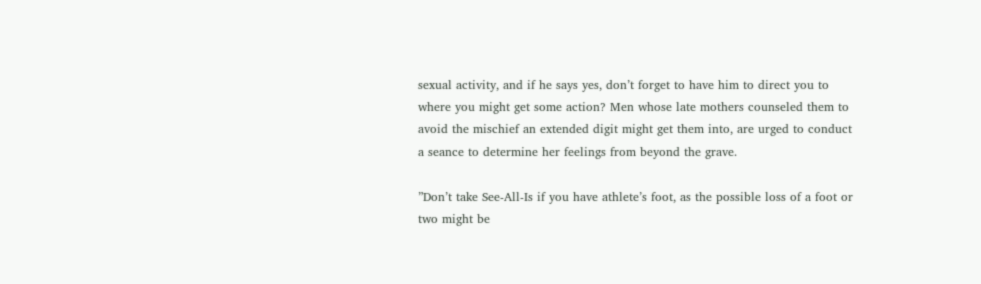sexual activity, and if he says yes, don’t forget to have him to direct you to where you might get some action? Men whose late mothers counseled them to avoid the mischief an extended digit might get them into, are urged to conduct a seance to determine her feelings from beyond the grave.

”Don’t take See-All-Is if you have athlete’s foot, as the possible loss of a foot or two might be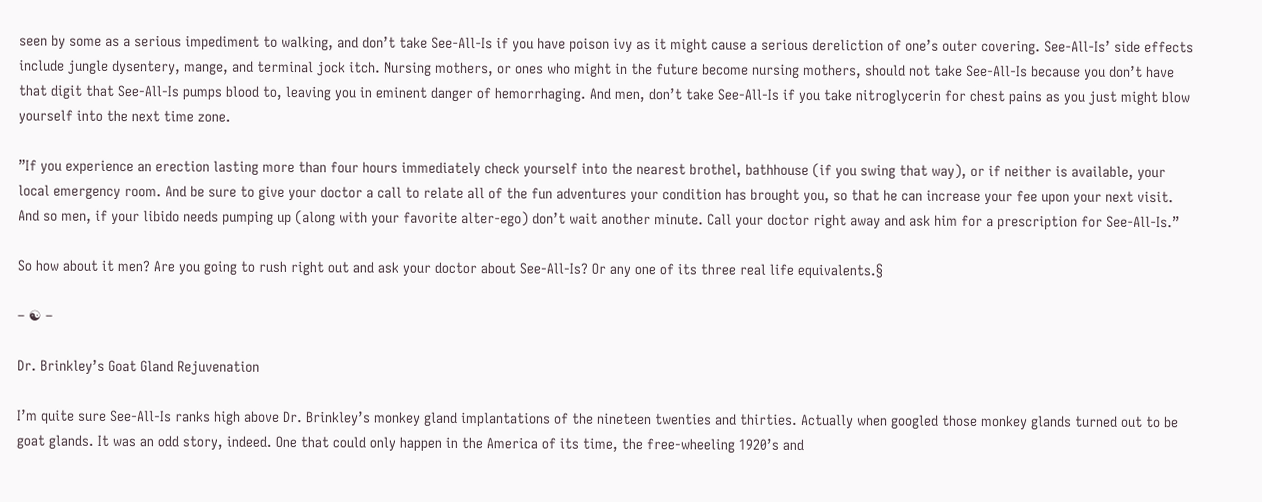seen by some as a serious impediment to walking, and don’t take See-All-Is if you have poison ivy as it might cause a serious dereliction of one’s outer covering. See-All-Is’ side effects include jungle dysentery, mange, and terminal jock itch. Nursing mothers, or ones who might in the future become nursing mothers, should not take See-All-Is because you don’t have that digit that See-All-Is pumps blood to, leaving you in eminent danger of hemorrhaging. And men, don’t take See-All-Is if you take nitroglycerin for chest pains as you just might blow yourself into the next time zone.

”If you experience an erection lasting more than four hours immediately check yourself into the nearest brothel, bathhouse (if you swing that way), or if neither is available, your local emergency room. And be sure to give your doctor a call to relate all of the fun adventures your condition has brought you, so that he can increase your fee upon your next visit. And so men, if your libido needs pumping up (along with your favorite alter-ego) don’t wait another minute. Call your doctor right away and ask him for a prescription for See-All-Is.”

So how about it men? Are you going to rush right out and ask your doctor about See-All-Is? Or any one of its three real life equivalents.§

– ☯ –

Dr. Brinkley’s Goat Gland Rejuvenation

I’m quite sure See-All-Is ranks high above Dr. Brinkley’s monkey gland implantations of the nineteen twenties and thirties. Actually when googled those monkey glands turned out to be goat glands. It was an odd story, indeed. One that could only happen in the America of its time, the free-wheeling 1920’s and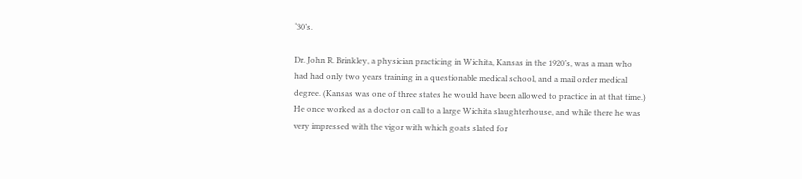‘30’s.

Dr. John R. Brinkley, a physician practicing in Wichita, Kansas in the 1920’s, was a man who had had only two years training in a questionable medical school, and a mail order medical degree. (Kansas was one of three states he would have been allowed to practice in at that time.) He once worked as a doctor on call to a large Wichita slaughterhouse, and while there he was very impressed with the vigor with which goats slated for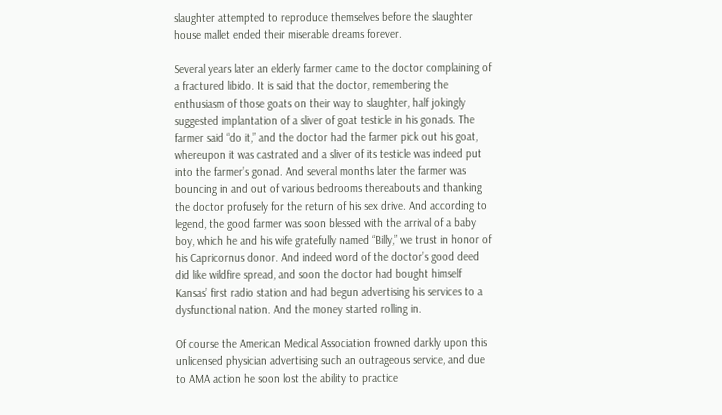slaughter attempted to reproduce themselves before the slaughter house mallet ended their miserable dreams forever.

Several years later an elderly farmer came to the doctor complaining of a fractured libido. It is said that the doctor, remembering the enthusiasm of those goats on their way to slaughter, half jokingly suggested implantation of a sliver of goat testicle in his gonads. The farmer said “do it,” and the doctor had the farmer pick out his goat, whereupon it was castrated and a sliver of its testicle was indeed put into the farmer’s gonad. And several months later the farmer was bouncing in and out of various bedrooms thereabouts and thanking the doctor profusely for the return of his sex drive. And according to legend, the good farmer was soon blessed with the arrival of a baby boy, which he and his wife gratefully named “Billy,” we trust in honor of his Capricornus donor. And indeed word of the doctor’s good deed did like wildfire spread, and soon the doctor had bought himself Kansas’ first radio station and had begun advertising his services to a dysfunctional nation. And the money started rolling in.

Of course the American Medical Association frowned darkly upon this unlicensed physician advertising such an outrageous service, and due to AMA action he soon lost the ability to practice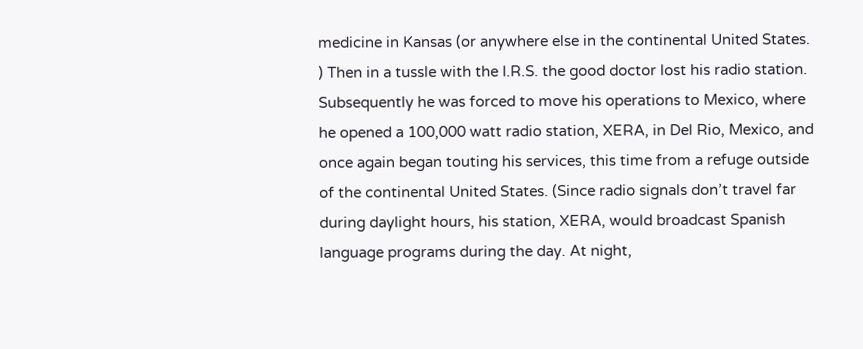medicine in Kansas (or anywhere else in the continental United States. ) Then in a tussle with the I.R.S. the good doctor lost his radio station. Subsequently he was forced to move his operations to Mexico, where he opened a 100,000 watt radio station, XERA, in Del Rio, Mexico, and once again began touting his services, this time from a refuge outside of the continental United States. (Since radio signals don’t travel far during daylight hours, his station, XERA, would broadcast Spanish language programs during the day. At night,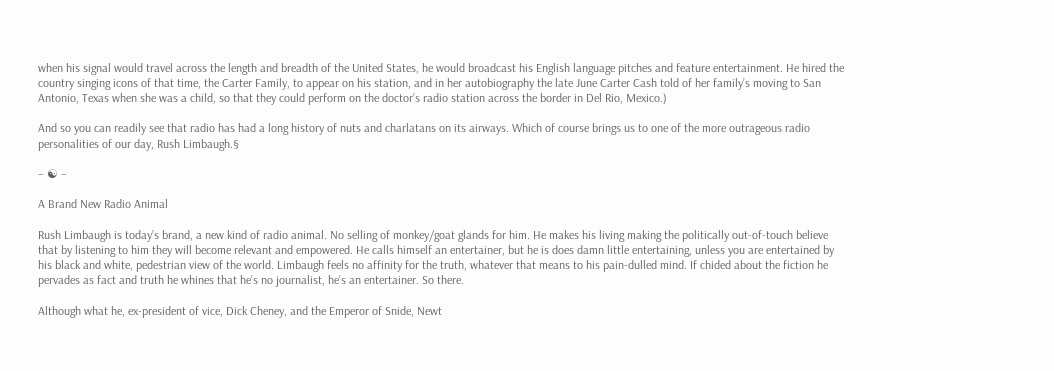when his signal would travel across the length and breadth of the United States, he would broadcast his English language pitches and feature entertainment. He hired the country singing icons of that time, the Carter Family, to appear on his station, and in her autobiography the late June Carter Cash told of her family’s moving to San Antonio, Texas when she was a child, so that they could perform on the doctor’s radio station across the border in Del Rio, Mexico.)

And so you can readily see that radio has had a long history of nuts and charlatans on its airways. Which of course brings us to one of the more outrageous radio personalities of our day, Rush Limbaugh.§

– ☯ –

A Brand New Radio Animal

Rush Limbaugh is today’s brand, a new kind of radio animal. No selling of monkey/goat glands for him. He makes his living making the politically out-of-touch believe that by listening to him they will become relevant and empowered. He calls himself an entertainer, but he is does damn little entertaining, unless you are entertained by his black and white, pedestrian view of the world. Limbaugh feels no affinity for the truth, whatever that means to his pain-dulled mind. If chided about the fiction he pervades as fact and truth he whines that he’s no journalist, he’s an entertainer. So there.

Although what he, ex-president of vice, Dick Cheney, and the Emperor of Snide, Newt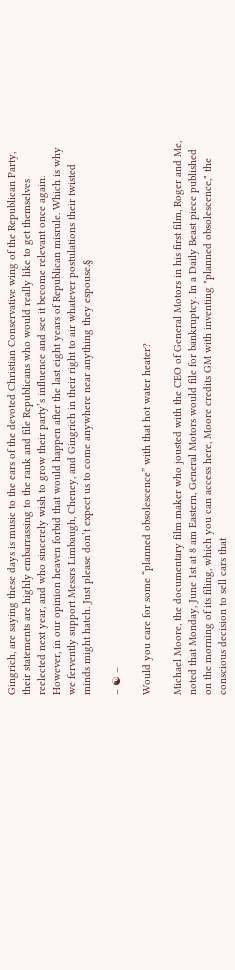Gingrich, are saying these days is music to the ears of the devoted Christian Conservative wing of the Republican Party, their statements are highly embarrassing to the rank and file Republicans who would really like to get themselves reelected next year, and who sincerely wish to grow their party’s influence and see it become relevant once again. However, in our opinion heaven forbid that would happen after the last eight years of Republican misrule. Which is why we fervently support Messrs Limbaugh, Cheney, and Gingrich in their right to air whatever postulations their twisted minds might hatch. Just please don’t expect us to come anywhere near anything they espouse.§

– ☯ –

Would you care for some “planned obsolescence” with that hot water heater?

Michael Moore, the documentary film maker who jousted with the CEO of General Motors in his first film, Roger and Me, noted that Monday, June 1st at 8 am Eastern, General Motors would file for bankruptcy. In a Daily Beast piece published on the morning of its filing, which you can access here, Moore credits GM with inventing "planned obsolescence," the conscious decision to sell cars that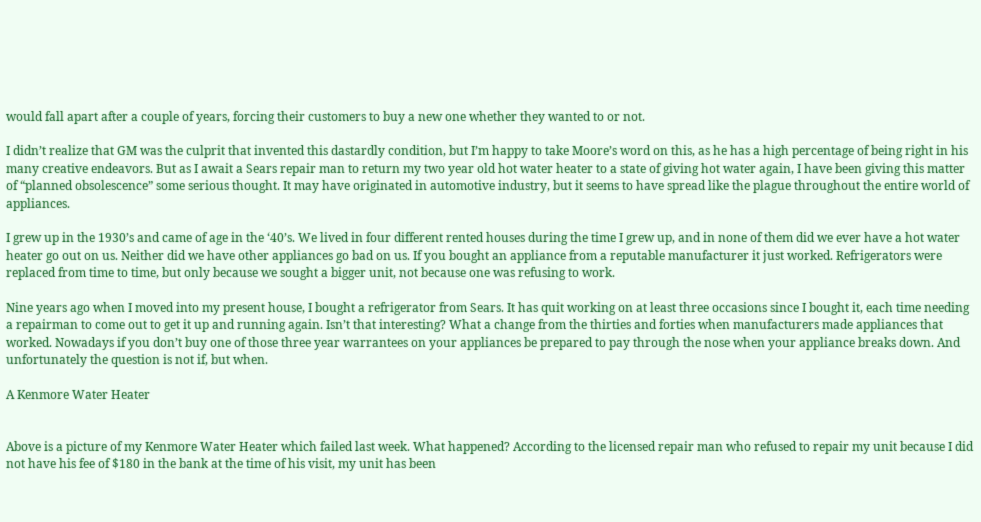would fall apart after a couple of years, forcing their customers to buy a new one whether they wanted to or not.

I didn’t realize that GM was the culprit that invented this dastardly condition, but I’m happy to take Moore’s word on this, as he has a high percentage of being right in his many creative endeavors. But as I await a Sears repair man to return my two year old hot water heater to a state of giving hot water again, I have been giving this matter of “planned obsolescence” some serious thought. It may have originated in automotive industry, but it seems to have spread like the plague throughout the entire world of appliances.

I grew up in the 1930’s and came of age in the ‘40’s. We lived in four different rented houses during the time I grew up, and in none of them did we ever have a hot water heater go out on us. Neither did we have other appliances go bad on us. If you bought an appliance from a reputable manufacturer it just worked. Refrigerators were replaced from time to time, but only because we sought a bigger unit, not because one was refusing to work.

Nine years ago when I moved into my present house, I bought a refrigerator from Sears. It has quit working on at least three occasions since I bought it, each time needing a repairman to come out to get it up and running again. Isn’t that interesting? What a change from the thirties and forties when manufacturers made appliances that worked. Nowadays if you don’t buy one of those three year warrantees on your appliances be prepared to pay through the nose when your appliance breaks down. And unfortunately the question is not if, but when.

A Kenmore Water Heater


Above is a picture of my Kenmore Water Heater which failed last week. What happened? According to the licensed repair man who refused to repair my unit because I did not have his fee of $180 in the bank at the time of his visit, my unit has been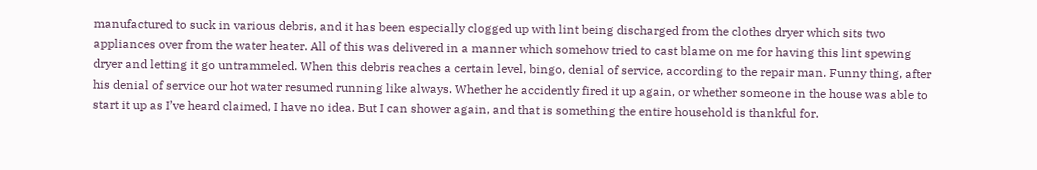manufactured to suck in various debris, and it has been especially clogged up with lint being discharged from the clothes dryer which sits two appliances over from the water heater. All of this was delivered in a manner which somehow tried to cast blame on me for having this lint spewing dryer and letting it go untrammeled. When this debris reaches a certain level, bingo, denial of service, according to the repair man. Funny thing, after his denial of service our hot water resumed running like always. Whether he accidently fired it up again, or whether someone in the house was able to start it up as I’ve heard claimed, I have no idea. But I can shower again, and that is something the entire household is thankful for.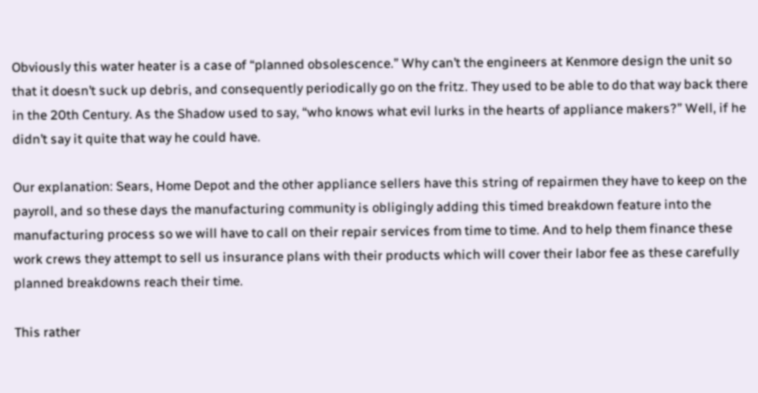Obviously this water heater is a case of “planned obsolescence.” Why can’t the engineers at Kenmore design the unit so that it doesn’t suck up debris, and consequently periodically go on the fritz. They used to be able to do that way back there in the 20th Century. As the Shadow used to say, “who knows what evil lurks in the hearts of appliance makers?” Well, if he didn’t say it quite that way he could have.

Our explanation: Sears, Home Depot and the other appliance sellers have this string of repairmen they have to keep on the payroll, and so these days the manufacturing community is obligingly adding this timed breakdown feature into the manufacturing process so we will have to call on their repair services from time to time. And to help them finance these work crews they attempt to sell us insurance plans with their products which will cover their labor fee as these carefully planned breakdowns reach their time.

This rather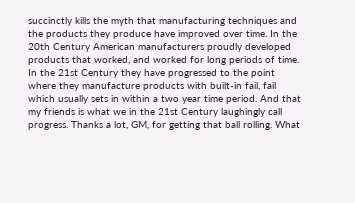succinctly kills the myth that manufacturing techniques and the products they produce have improved over time. In the 20th Century American manufacturers proudly developed products that worked, and worked for long periods of time. In the 21st Century they have progressed to the point where they manufacture products with built-in fail, fail which usually sets in within a two year time period. And that my friends is what we in the 21st Century laughingly call progress. Thanks a lot, GM, for getting that ball rolling. What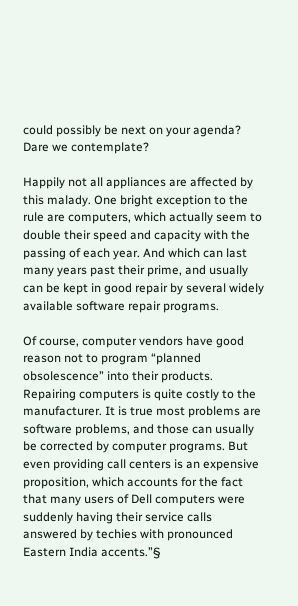could possibly be next on your agenda? Dare we contemplate?

Happily not all appliances are affected by this malady. One bright exception to the rule are computers, which actually seem to double their speed and capacity with the passing of each year. And which can last many years past their prime, and usually can be kept in good repair by several widely available software repair programs.

Of course, computer vendors have good reason not to program “planned obsolescence” into their products. Repairing computers is quite costly to the manufacturer. It is true most problems are software problems, and those can usually be corrected by computer programs. But even providing call centers is an expensive proposition, which accounts for the fact that many users of Dell computers were suddenly having their service calls answered by techies with pronounced Eastern India accents.”§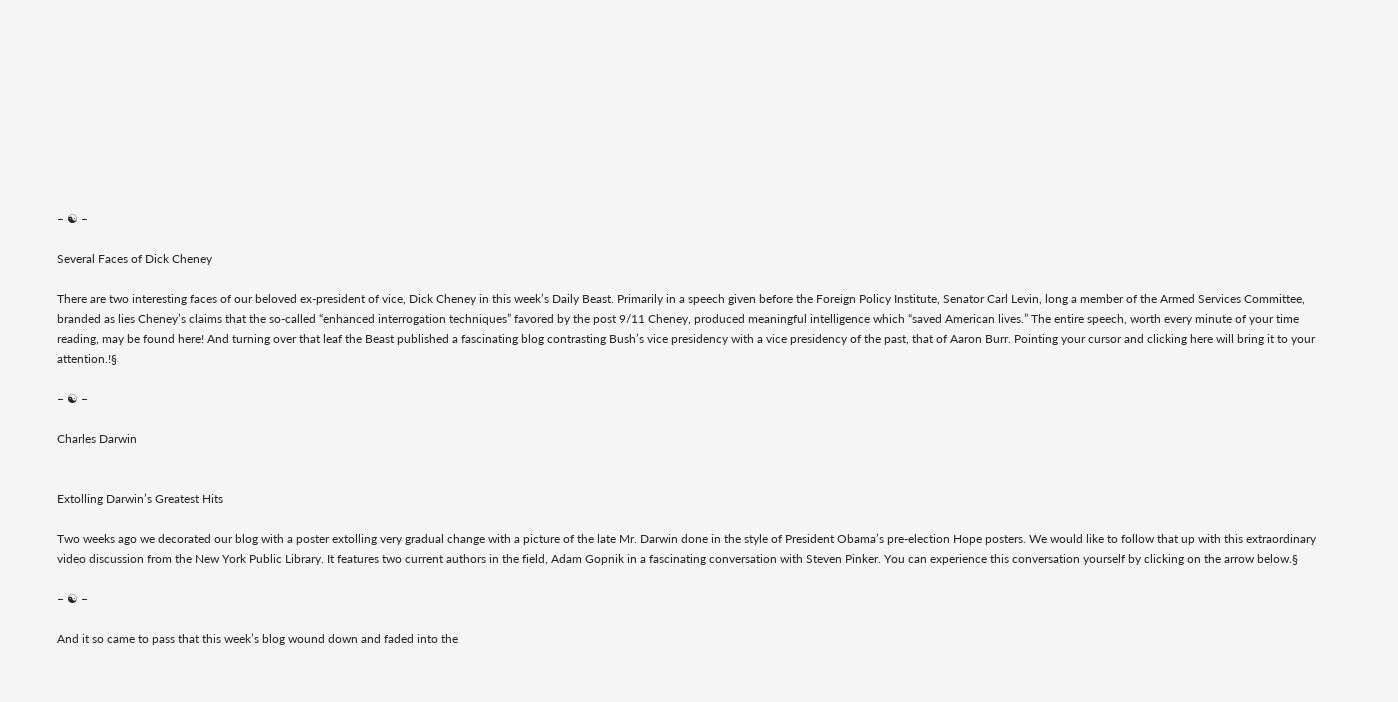– ☯ –

Several Faces of Dick Cheney

There are two interesting faces of our beloved ex-president of vice, Dick Cheney in this week’s Daily Beast. Primarily in a speech given before the Foreign Policy Institute, Senator Carl Levin, long a member of the Armed Services Committee, branded as lies Cheney’s claims that the so-called “enhanced interrogation techniques” favored by the post 9/11 Cheney, produced meaningful intelligence which “saved American lives.” The entire speech, worth every minute of your time reading, may be found here! And turning over that leaf the Beast published a fascinating blog contrasting Bush’s vice presidency with a vice presidency of the past, that of Aaron Burr. Pointing your cursor and clicking here will bring it to your attention.!§

– ☯ –

Charles Darwin


Extolling Darwin’s Greatest Hits

Two weeks ago we decorated our blog with a poster extolling very gradual change with a picture of the late Mr. Darwin done in the style of President Obama’s pre-election Hope posters. We would like to follow that up with this extraordinary video discussion from the New York Public Library. It features two current authors in the field, Adam Gopnik in a fascinating conversation with Steven Pinker. You can experience this conversation yourself by clicking on the arrow below.§

– ☯ –

And it so came to pass that this week’s blog wound down and faded into the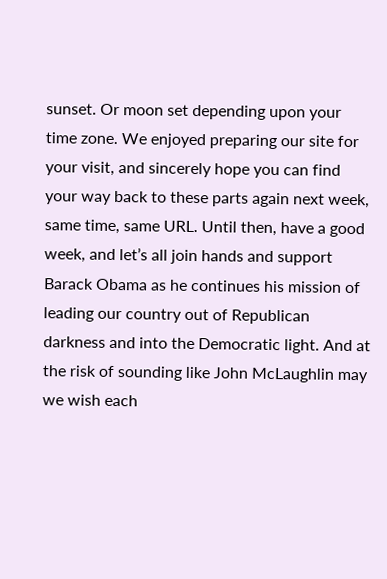sunset. Or moon set depending upon your time zone. We enjoyed preparing our site for your visit, and sincerely hope you can find your way back to these parts again next week, same time, same URL. Until then, have a good week, and let’s all join hands and support Barack Obama as he continues his mission of leading our country out of Republican darkness and into the Democratic light. And at the risk of sounding like John McLaughlin may we wish each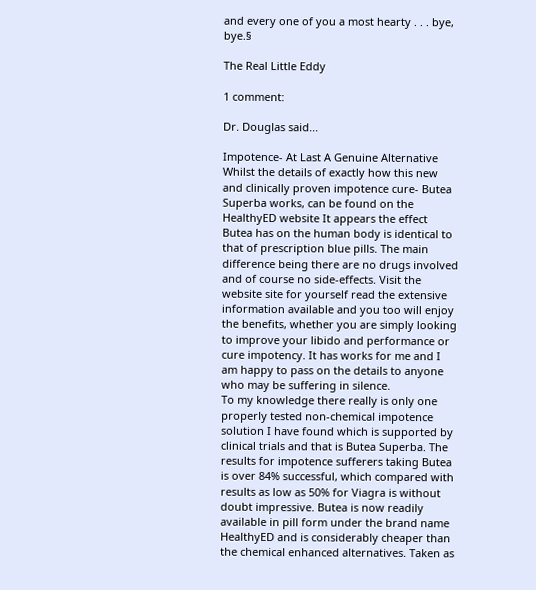and every one of you a most hearty . . . bye, bye.§

The Real Little Eddy

1 comment:

Dr. Douglas said...

Impotence- At Last A Genuine Alternative
Whilst the details of exactly how this new and clinically proven impotence cure- Butea Superba works, can be found on the HealthyED website It appears the effect Butea has on the human body is identical to that of prescription blue pills. The main difference being there are no drugs involved and of course no side-effects. Visit the website site for yourself read the extensive information available and you too will enjoy the benefits, whether you are simply looking to improve your libido and performance or cure impotency. It has works for me and I am happy to pass on the details to anyone who may be suffering in silence.
To my knowledge there really is only one properly tested non-chemical impotence solution I have found which is supported by clinical trials and that is Butea Superba. The results for impotence sufferers taking Butea is over 84% successful, which compared with results as low as 50% for Viagra is without doubt impressive. Butea is now readily available in pill form under the brand name HealthyED and is considerably cheaper than the chemical enhanced alternatives. Taken as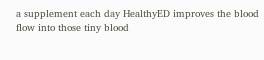a supplement each day HealthyED improves the blood flow into those tiny blood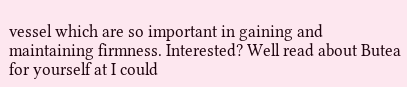vessel which are so important in gaining and maintaining firmness. Interested? Well read about Butea for yourself at I could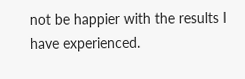not be happier with the results I have experienced.